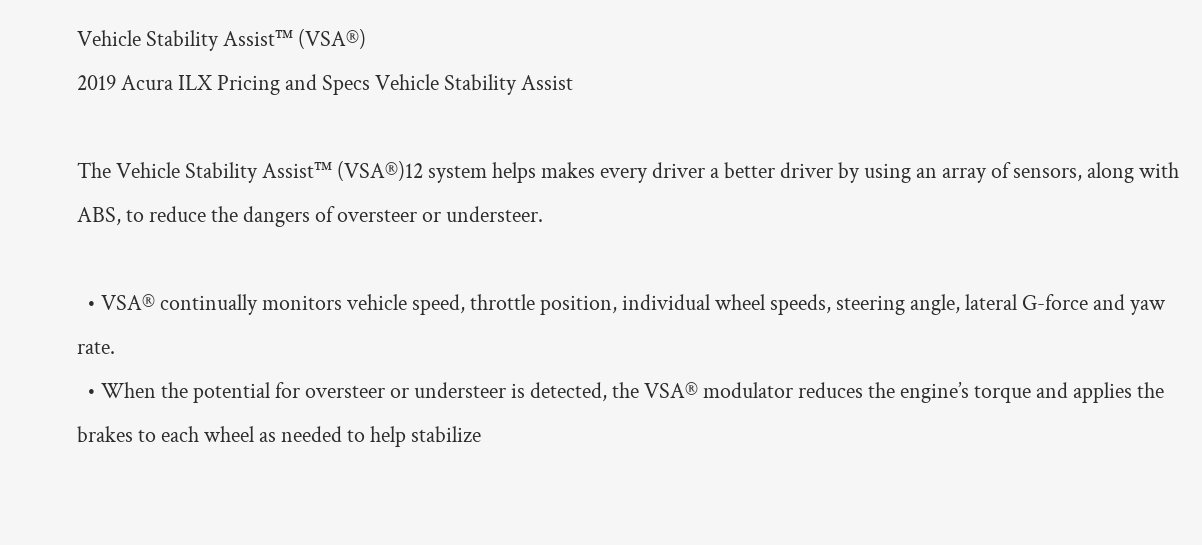Vehicle Stability Assist™ (VSA®)
2019 Acura ILX Pricing and Specs Vehicle Stability Assist

The Vehicle Stability Assist™ (VSA®)12 system helps makes every driver a better driver by using an array of sensors, along with ABS, to reduce the dangers of oversteer or understeer.

  • VSA® continually monitors vehicle speed, throttle position, individual wheel speeds, steering angle, lateral G-force and yaw rate.
  • When the potential for oversteer or understeer is detected, the VSA® modulator reduces the engine’s torque and applies the brakes to each wheel as needed to help stabilize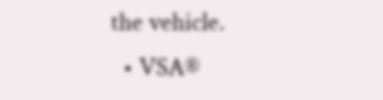the vehicle.
  • VSA®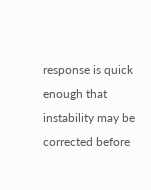response is quick enough that instability may be corrected before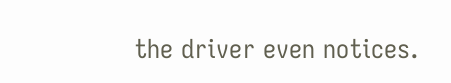the driver even notices.